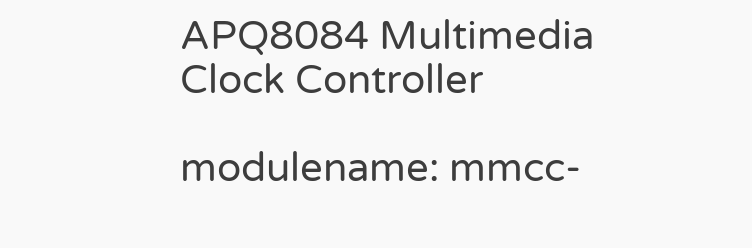APQ8084 Multimedia Clock Controller

modulename: mmcc-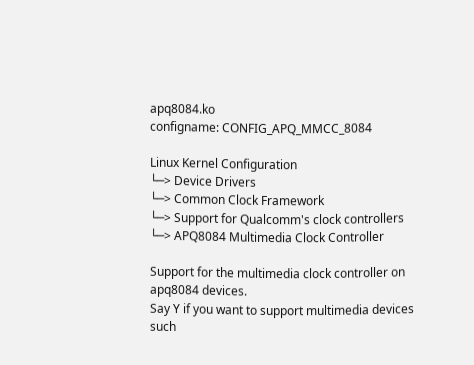apq8084.ko
configname: CONFIG_APQ_MMCC_8084

Linux Kernel Configuration
└─> Device Drivers
└─> Common Clock Framework
└─> Support for Qualcomm's clock controllers
└─> APQ8084 Multimedia Clock Controller

Support for the multimedia clock controller on apq8084 devices.
Say Y if you want to support multimedia devices such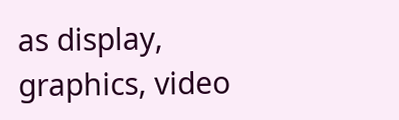as display,
graphics, video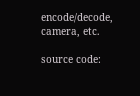encode/decode, camera, etc.

source code: